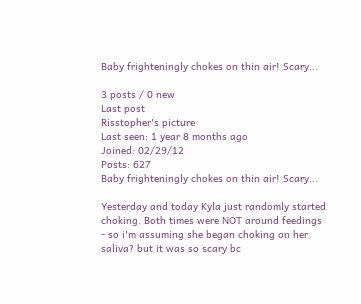Baby frighteningly chokes on thin air! Scary...

3 posts / 0 new
Last post
Risstopher's picture
Last seen: 1 year 8 months ago
Joined: 02/29/12
Posts: 627
Baby frighteningly chokes on thin air! Scary...

Yesterday and today Kyla just randomly started choking. Both times were NOT around feedings - so i'm assuming she began choking on her saliva? but it was so scary bc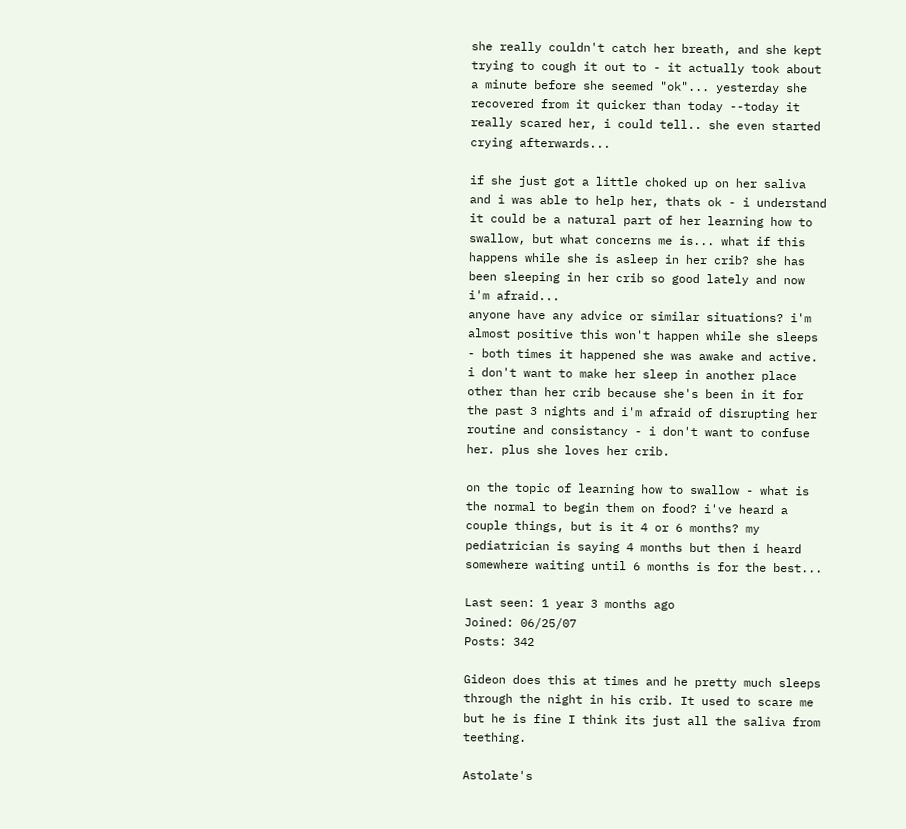she really couldn't catch her breath, and she kept trying to cough it out to - it actually took about a minute before she seemed "ok"... yesterday she recovered from it quicker than today --today it really scared her, i could tell.. she even started crying afterwards...

if she just got a little choked up on her saliva and i was able to help her, thats ok - i understand it could be a natural part of her learning how to swallow, but what concerns me is... what if this happens while she is asleep in her crib? she has been sleeping in her crib so good lately and now i'm afraid...
anyone have any advice or similar situations? i'm almost positive this won't happen while she sleeps - both times it happened she was awake and active.
i don't want to make her sleep in another place other than her crib because she's been in it for the past 3 nights and i'm afraid of disrupting her routine and consistancy - i don't want to confuse her. plus she loves her crib.

on the topic of learning how to swallow - what is the normal to begin them on food? i've heard a couple things, but is it 4 or 6 months? my pediatrician is saying 4 months but then i heard somewhere waiting until 6 months is for the best...

Last seen: 1 year 3 months ago
Joined: 06/25/07
Posts: 342

Gideon does this at times and he pretty much sleeps through the night in his crib. It used to scare me but he is fine I think its just all the saliva from teething.

Astolate's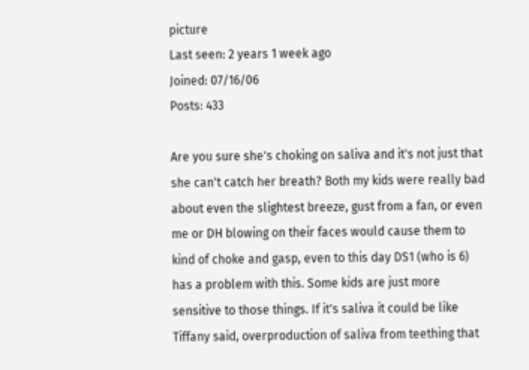picture
Last seen: 2 years 1 week ago
Joined: 07/16/06
Posts: 433

Are you sure she's choking on saliva and it's not just that she can't catch her breath? Both my kids were really bad about even the slightest breeze, gust from a fan, or even me or DH blowing on their faces would cause them to kind of choke and gasp, even to this day DS1 (who is 6) has a problem with this. Some kids are just more sensitive to those things. If it's saliva it could be like Tiffany said, overproduction of saliva from teething that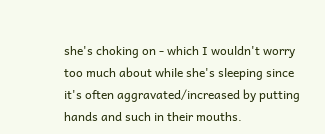she's choking on - which I wouldn't worry too much about while she's sleeping since it's often aggravated/increased by putting hands and such in their mouths.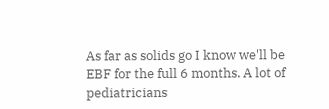As far as solids go I know we'll be EBF for the full 6 months. A lot of pediatricians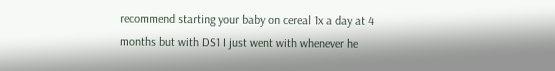recommend starting your baby on cereal 1x a day at 4 months but with DS1 I just went with whenever he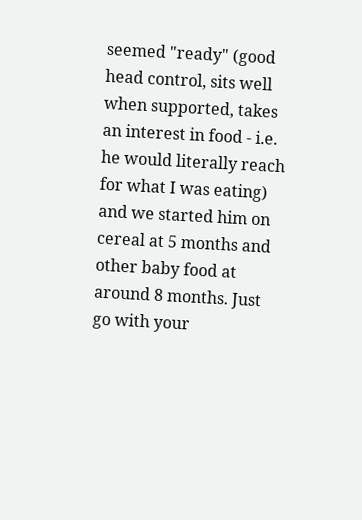seemed "ready" (good head control, sits well when supported, takes an interest in food - i.e. he would literally reach for what I was eating) and we started him on cereal at 5 months and other baby food at around 8 months. Just go with your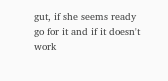gut, if she seems ready go for it and if it doesn't work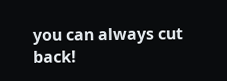you can always cut back!